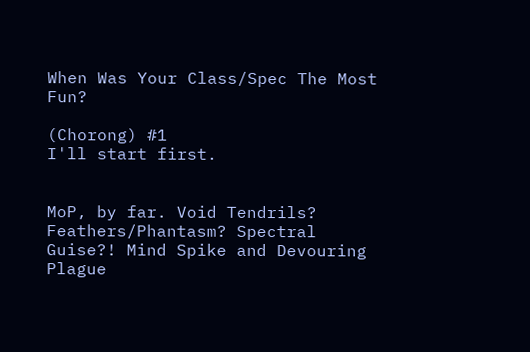When Was Your Class/Spec The Most Fun?

(Chorong) #1
I'll start first.


MoP, by far. Void Tendrils? Feathers/Phantasm? Spectral Guise?! Mind Spike and Devouring Plague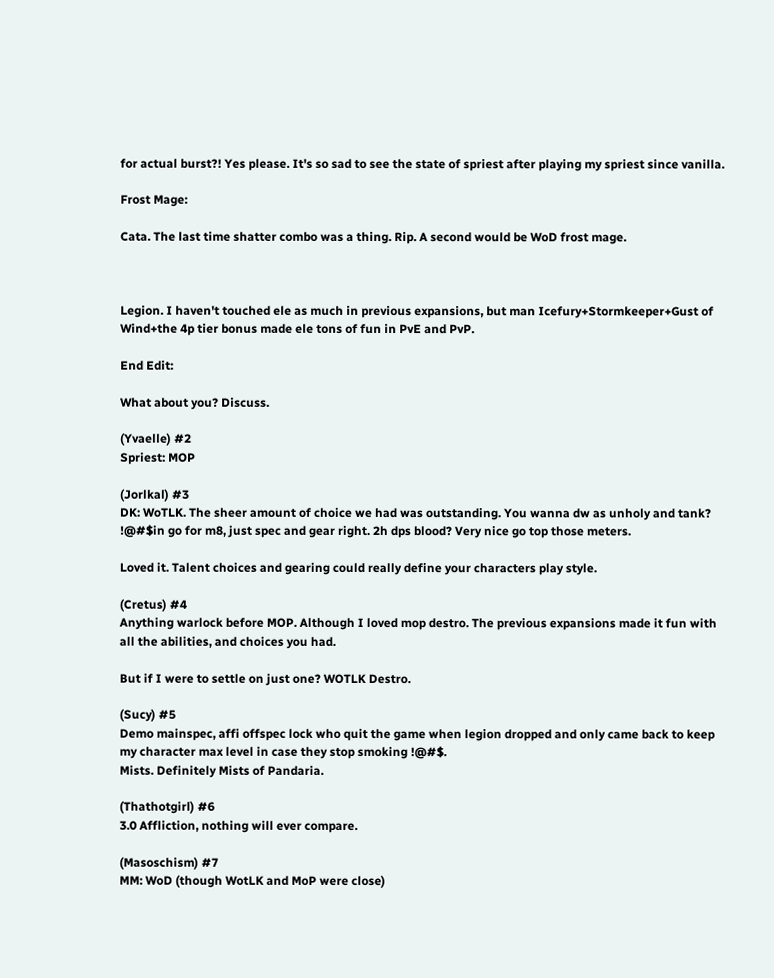for actual burst?! Yes please. It's so sad to see the state of spriest after playing my spriest since vanilla.

Frost Mage:

Cata. The last time shatter combo was a thing. Rip. A second would be WoD frost mage.



Legion. I haven't touched ele as much in previous expansions, but man Icefury+Stormkeeper+Gust of Wind+the 4p tier bonus made ele tons of fun in PvE and PvP.

End Edit:

What about you? Discuss.

(Yvaelle) #2
Spriest: MOP

(Jorlkal) #3
DK: WoTLK. The sheer amount of choice we had was outstanding. You wanna dw as unholy and tank? !@#$in go for m8, just spec and gear right. 2h dps blood? Very nice go top those meters.

Loved it. Talent choices and gearing could really define your characters play style.

(Cretus) #4
Anything warlock before MOP. Although I loved mop destro. The previous expansions made it fun with all the abilities, and choices you had.

But if I were to settle on just one? WOTLK Destro.

(Sucy) #5
Demo mainspec, affi offspec lock who quit the game when legion dropped and only came back to keep my character max level in case they stop smoking !@#$.
Mists. Definitely Mists of Pandaria.

(Thathotgirl) #6
3.0 Affliction, nothing will ever compare.

(Masoschism) #7
MM: WoD (though WotLK and MoP were close)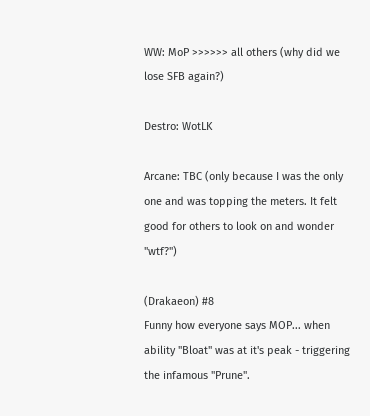WW: MoP >>>>>> all others (why did we lose SFB again?)

Destro: WotLK

Arcane: TBC (only because I was the only one and was topping the meters. It felt good for others to look on and wonder "wtf?")

(Drakaeon) #8
Funny how everyone says MOP... when ability "Bloat" was at it's peak - triggering the infamous "Prune".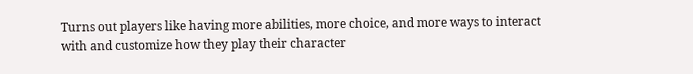Turns out players like having more abilities, more choice, and more ways to interact with and customize how they play their character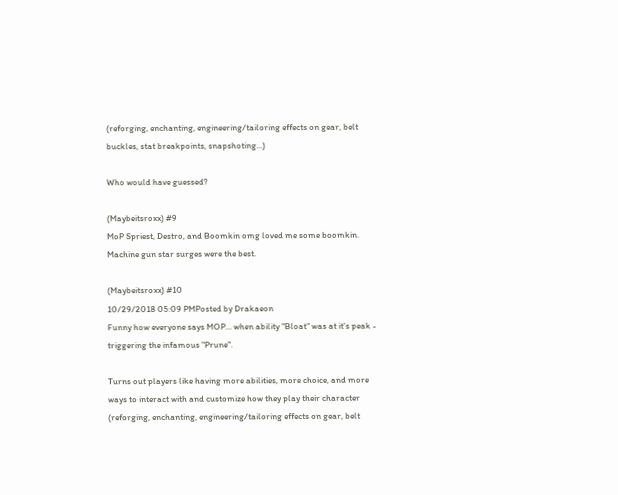(reforging, enchanting, engineering/tailoring effects on gear, belt buckles, stat breakpoints, snapshoting...)

Who would have guessed?

(Maybeitsroxx) #9
MoP Spriest, Destro, and Boomkin omg loved me some boomkin. Machine gun star surges were the best.

(Maybeitsroxx) #10
10/29/2018 05:09 PMPosted by Drakaeon
Funny how everyone says MOP... when ability "Bloat" was at it's peak - triggering the infamous "Prune".

Turns out players like having more abilities, more choice, and more ways to interact with and customize how they play their character (reforging, enchanting, engineering/tailoring effects on gear, belt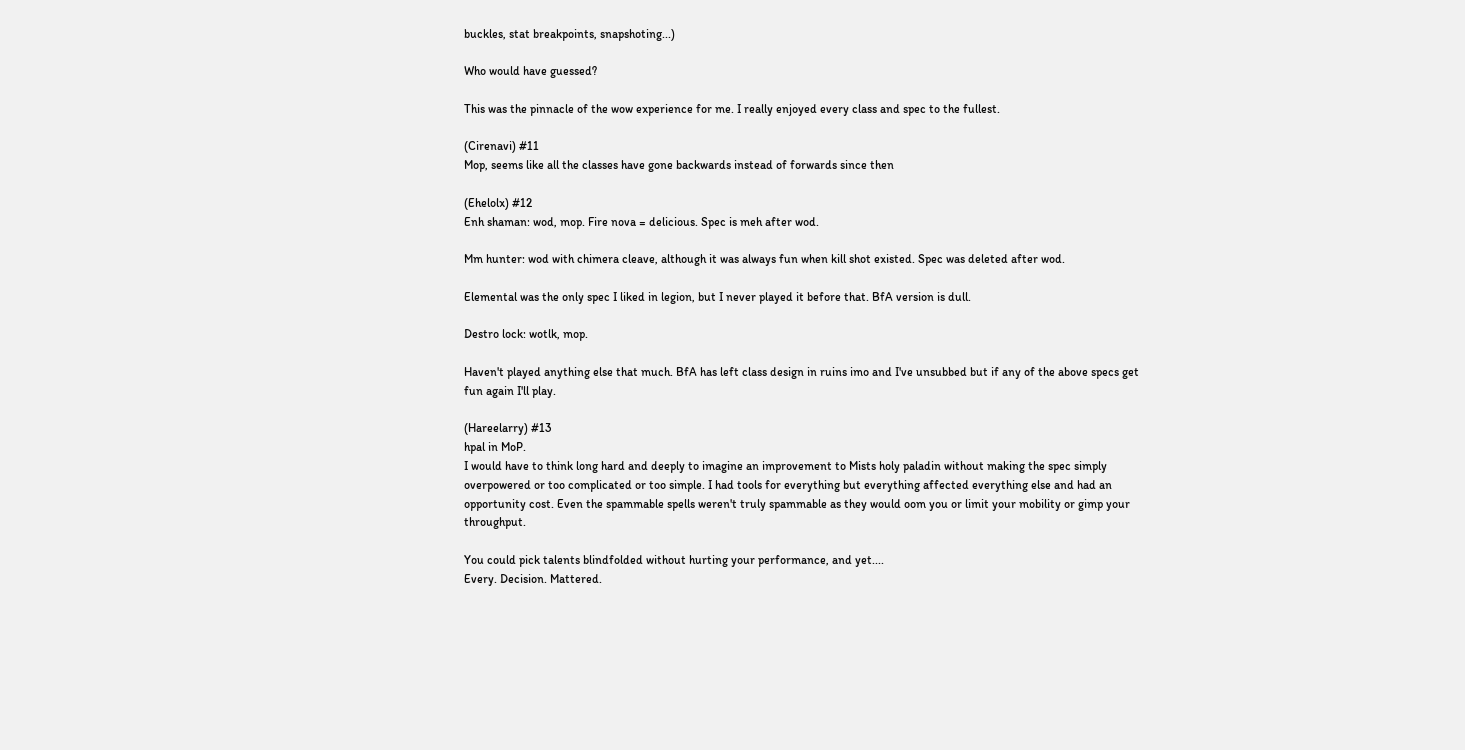buckles, stat breakpoints, snapshoting...)

Who would have guessed?

This was the pinnacle of the wow experience for me. I really enjoyed every class and spec to the fullest.

(Cirenavi) #11
Mop, seems like all the classes have gone backwards instead of forwards since then

(Ehelolx) #12
Enh shaman: wod, mop. Fire nova = delicious. Spec is meh after wod.

Mm hunter: wod with chimera cleave, although it was always fun when kill shot existed. Spec was deleted after wod.

Elemental was the only spec I liked in legion, but I never played it before that. BfA version is dull.

Destro lock: wotlk, mop.

Haven't played anything else that much. BfA has left class design in ruins imo and I've unsubbed but if any of the above specs get fun again I'll play.

(Hareelarry) #13
hpal in MoP.
I would have to think long hard and deeply to imagine an improvement to Mists holy paladin without making the spec simply overpowered or too complicated or too simple. I had tools for everything but everything affected everything else and had an opportunity cost. Even the spammable spells weren't truly spammable as they would oom you or limit your mobility or gimp your throughput.

You could pick talents blindfolded without hurting your performance, and yet....
Every. Decision. Mattered.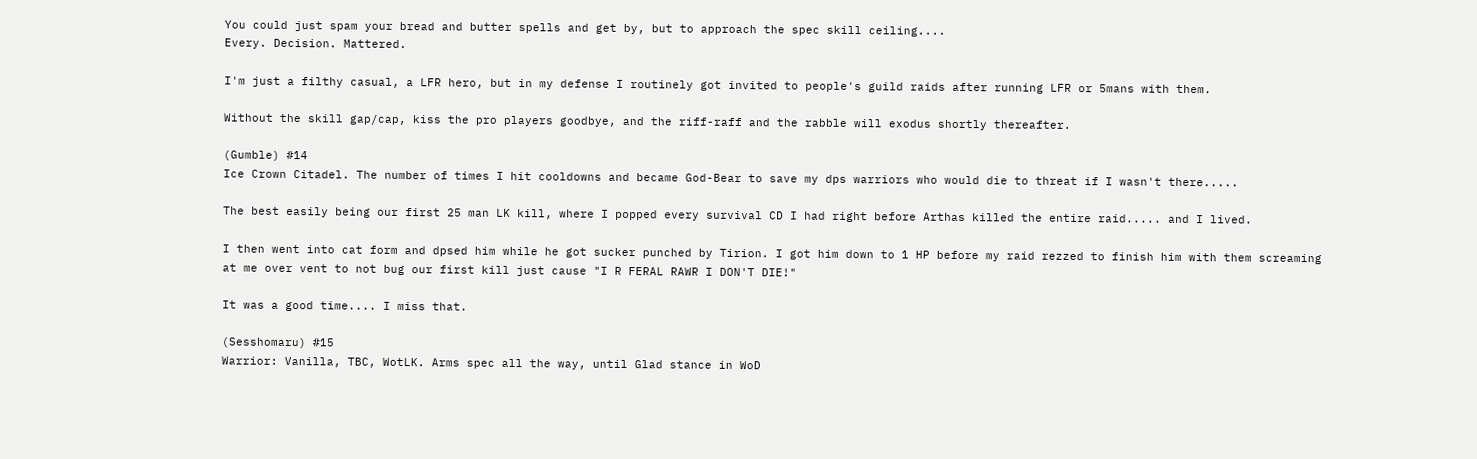You could just spam your bread and butter spells and get by, but to approach the spec skill ceiling....
Every. Decision. Mattered.

I'm just a filthy casual, a LFR hero, but in my defense I routinely got invited to people's guild raids after running LFR or 5mans with them.

Without the skill gap/cap, kiss the pro players goodbye, and the riff-raff and the rabble will exodus shortly thereafter.

(Gumble) #14
Ice Crown Citadel. The number of times I hit cooldowns and became God-Bear to save my dps warriors who would die to threat if I wasn't there.....

The best easily being our first 25 man LK kill, where I popped every survival CD I had right before Arthas killed the entire raid..... and I lived.

I then went into cat form and dpsed him while he got sucker punched by Tirion. I got him down to 1 HP before my raid rezzed to finish him with them screaming at me over vent to not bug our first kill just cause "I R FERAL RAWR I DON'T DIE!"

It was a good time.... I miss that.

(Sesshomaru) #15
Warrior: Vanilla, TBC, WotLK. Arms spec all the way, until Glad stance in WoD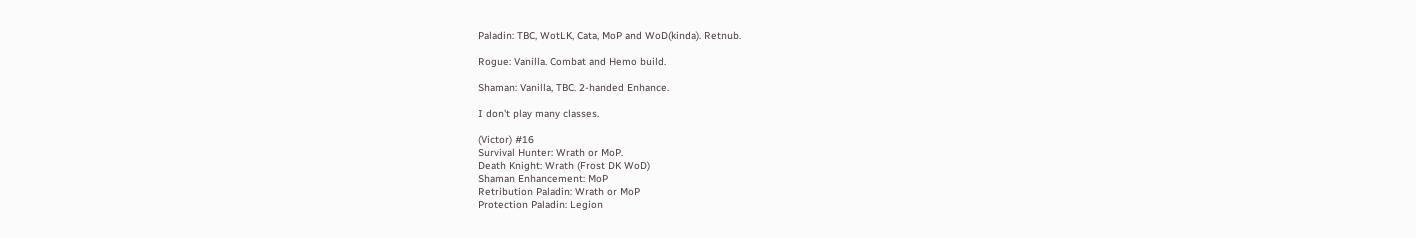Paladin: TBC, WotLK, Cata, MoP and WoD(kinda). Retnub.

Rogue: Vanilla. Combat and Hemo build.

Shaman: Vanilla, TBC. 2-handed Enhance.

I don't play many classes.

(Victor) #16
Survival Hunter: Wrath or MoP.
Death Knight: Wrath (Frost DK WoD)
Shaman Enhancement: MoP
Retribution Paladin: Wrath or MoP
Protection Paladin: Legion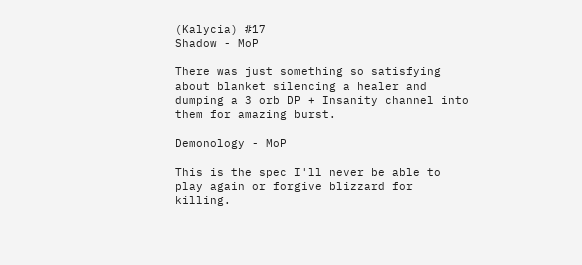(Kalycia) #17
Shadow - MoP

There was just something so satisfying about blanket silencing a healer and dumping a 3 orb DP + Insanity channel into them for amazing burst.

Demonology - MoP

This is the spec I'll never be able to play again or forgive blizzard for killing.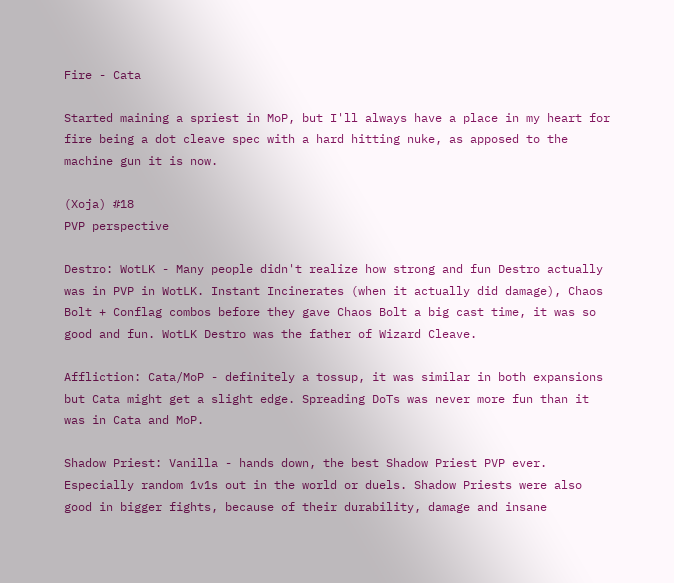Fire - Cata

Started maining a spriest in MoP, but I'll always have a place in my heart for fire being a dot cleave spec with a hard hitting nuke, as apposed to the machine gun it is now.

(Xoja) #18
PVP perspective

Destro: WotLK - Many people didn't realize how strong and fun Destro actually was in PVP in WotLK. Instant Incinerates (when it actually did damage), Chaos Bolt + Conflag combos before they gave Chaos Bolt a big cast time, it was so good and fun. WotLK Destro was the father of Wizard Cleave.

Affliction: Cata/MoP - definitely a tossup, it was similar in both expansions but Cata might get a slight edge. Spreading DoTs was never more fun than it was in Cata and MoP.

Shadow Priest: Vanilla - hands down, the best Shadow Priest PVP ever. Especially random 1v1s out in the world or duels. Shadow Priests were also good in bigger fights, because of their durability, damage and insane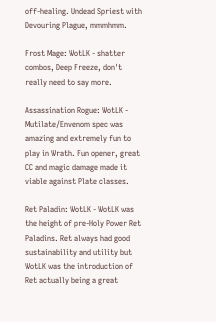off-healing. Undead Spriest with Devouring Plague, mmmhmm.

Frost Mage: WotLK - shatter combos, Deep Freeze, don't really need to say more.

Assassination Rogue: WotLK - Mutilate/Envenom spec was amazing and extremely fun to play in Wrath. Fun opener, great CC and magic damage made it viable against Plate classes.

Ret Paladin: WotLK - WotLK was the height of pre-Holy Power Ret Paladins. Ret always had good sustainability and utility but WotLK was the introduction of Ret actually being a great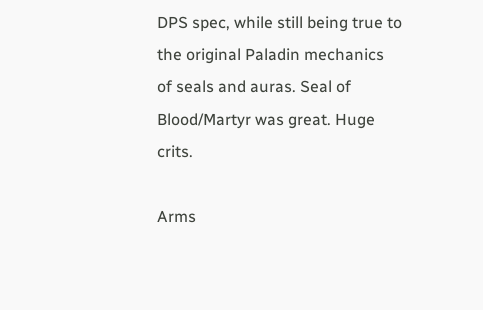DPS spec, while still being true to the original Paladin mechanics of seals and auras. Seal of Blood/Martyr was great. Huge crits.

Arms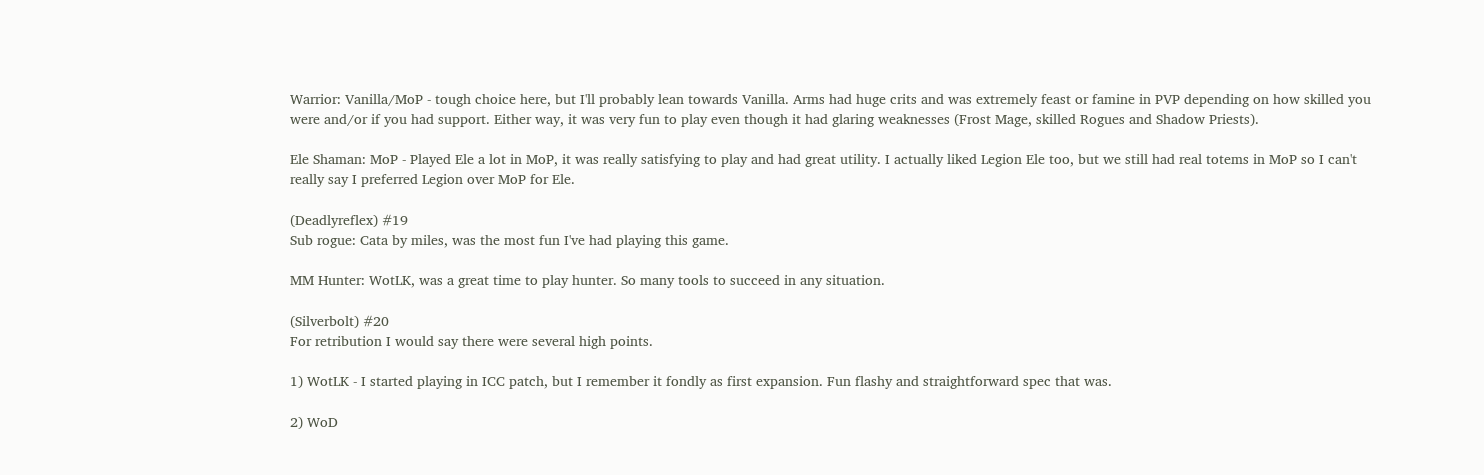Warrior: Vanilla/MoP - tough choice here, but I'll probably lean towards Vanilla. Arms had huge crits and was extremely feast or famine in PVP depending on how skilled you were and/or if you had support. Either way, it was very fun to play even though it had glaring weaknesses (Frost Mage, skilled Rogues and Shadow Priests).

Ele Shaman: MoP - Played Ele a lot in MoP, it was really satisfying to play and had great utility. I actually liked Legion Ele too, but we still had real totems in MoP so I can't really say I preferred Legion over MoP for Ele.

(Deadlyreflex) #19
Sub rogue: Cata by miles, was the most fun I've had playing this game.

MM Hunter: WotLK, was a great time to play hunter. So many tools to succeed in any situation.

(Silverbolt) #20
For retribution I would say there were several high points.

1) WotLK - I started playing in ICC patch, but I remember it fondly as first expansion. Fun flashy and straightforward spec that was.

2) WoD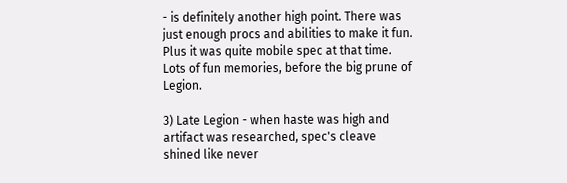- is definitely another high point. There was just enough procs and abilities to make it fun. Plus it was quite mobile spec at that time. Lots of fun memories, before the big prune of Legion.

3) Late Legion - when haste was high and artifact was researched, spec's cleave shined like never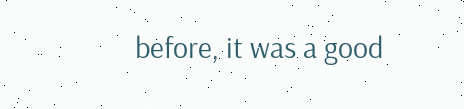before, it was a good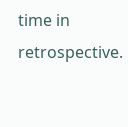time in retrospective.